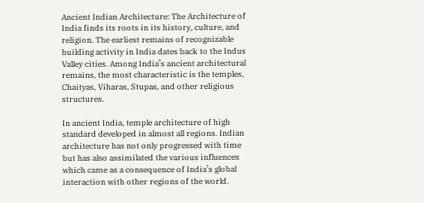Ancient Indian Architecture: The Architecture of India finds its roots in its history, culture, and religion. The earliest remains of recognizable building activity in India dates back to the Indus Valley cities. Among India’s ancient architectural remains, the most characteristic is the temples, Chaityas, Viharas, Stupas, and other religious structures.

In ancient India, temple architecture of high standard developed in almost all regions. Indian architecture has not only progressed with time but has also assimilated the various influences which came as a consequence of India’s global interaction with other regions of the world.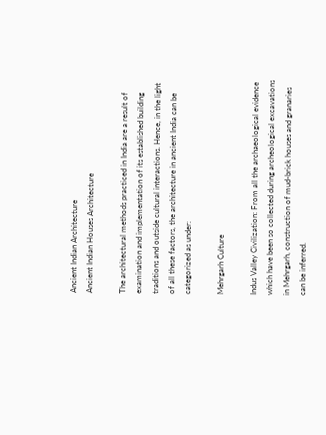Ancient Indian Architecture
Ancient Indian Houses Architecture

The architectural methods practiced in India are a result of examination and implementation of its established building traditions and outside cultural interactions. Hence, in the light of all these factors, the architecture in ancient India can be categorized as under:

Mehrgarh Culture

Indus Valley Civilization: From all the archaeological evidence which have been so collected during archeological excavations in Mehrgarh, construction of mud-brick houses and granaries can be inferred.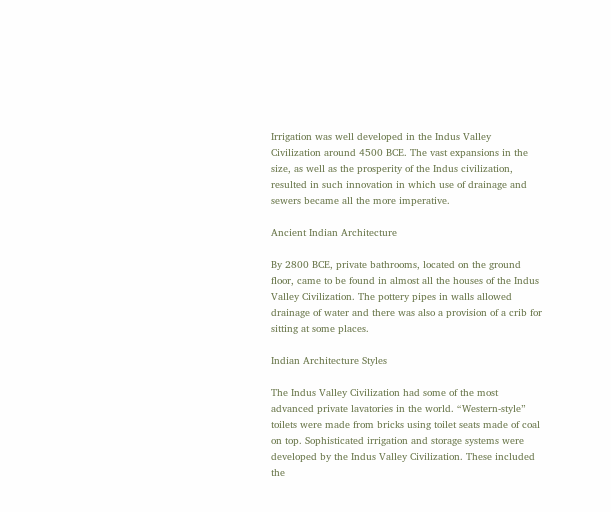Irrigation was well developed in the Indus Valley Civilization around 4500 BCE. The vast expansions in the size, as well as the prosperity of the Indus civilization, resulted in such innovation in which use of drainage and sewers became all the more imperative.

Ancient Indian Architecture

By 2800 BCE, private bathrooms, located on the ground floor, came to be found in almost all the houses of the Indus Valley Civilization. The pottery pipes in walls allowed drainage of water and there was also a provision of a crib for sitting at some places.

Indian Architecture Styles

The Indus Valley Civilization had some of the most advanced private lavatories in the world. “Western-style” toilets were made from bricks using toilet seats made of coal on top. Sophisticated irrigation and storage systems were developed by the Indus Valley Civilization. These included the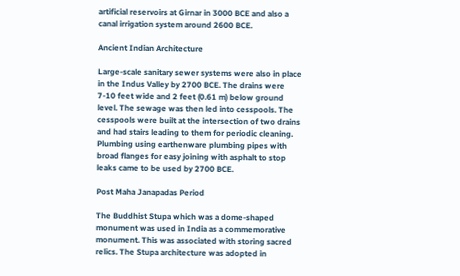artificial reservoirs at Girnar in 3000 BCE and also a canal irrigation system around 2600 BCE.

Ancient Indian Architecture

Large-scale sanitary sewer systems were also in place in the Indus Valley by 2700 BCE. The drains were 7-10 feet wide and 2 feet (0.61 m) below ground level. The sewage was then led into cesspools. The cesspools were built at the intersection of two drains and had stairs leading to them for periodic cleaning. Plumbing using earthenware plumbing pipes with broad flanges for easy joining with asphalt to stop leaks came to be used by 2700 BCE.

Post Maha Janapadas Period

The Buddhist Stupa which was a dome-shaped monument was used in India as a commemorative monument. This was associated with storing sacred relics. The Stupa architecture was adopted in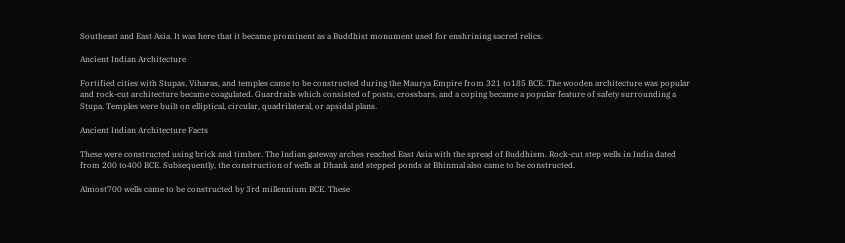Southeast and East Asia. It was here that it became prominent as a Buddhist monument used for enshrining sacred relics.

Ancient Indian Architecture

Fortified cities with Stupas, Viharas, and temples came to be constructed during the Maurya Empire from 321 to185 BCE. The wooden architecture was popular and rock-cut architecture became coagulated. Guardrails which consisted of posts, crossbars, and a coping became a popular feature of safety surrounding a Stupa. Temples were built on elliptical, circular, quadrilateral, or apsidal plans.

Ancient Indian Architecture Facts

These were constructed using brick and timber. The Indian gateway arches reached East Asia with the spread of Buddhism. Rock-cut step wells in India dated from 200 to400 BCE. Subsequently, the construction of wells at Dhank and stepped ponds at Bhinmal also came to be constructed.

Almost700 wells came to be constructed by 3rd millennium BCE. These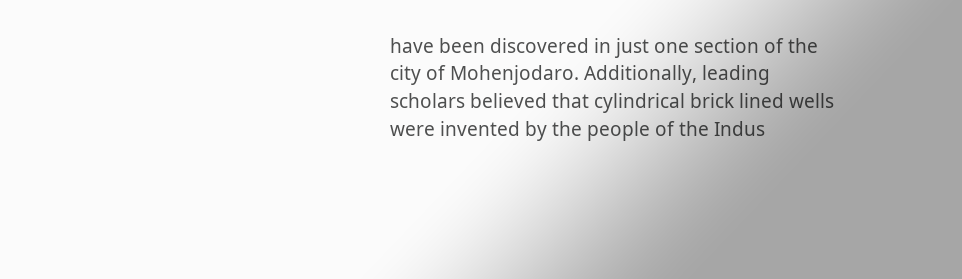have been discovered in just one section of the city of Mohenjodaro. Additionally, leading scholars believed that cylindrical brick lined wells were invented by the people of the Indus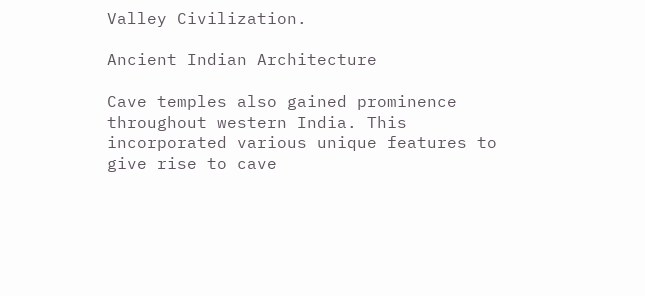Valley Civilization.

Ancient Indian Architecture

Cave temples also gained prominence throughout western India. This incorporated various unique features to give rise to cave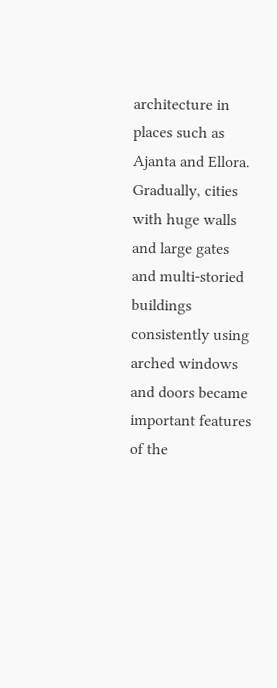architecture in places such as Ajanta and Ellora. Gradually, cities with huge walls and large gates and multi-storied buildings consistently using arched windows and doors became important features of the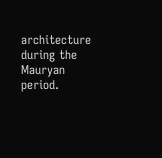architecture during the Mauryan period.